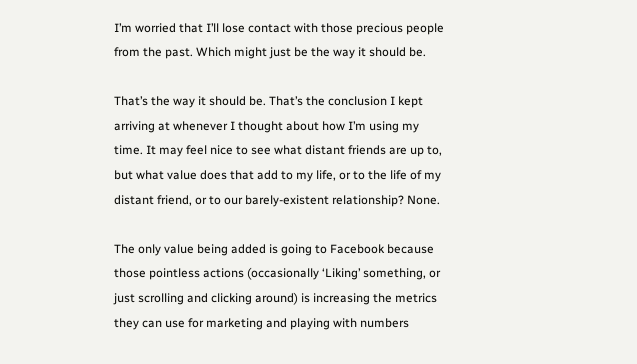I’m worried that I’ll lose contact with those precious people from the past. Which might just be the way it should be.

That’s the way it should be. That’s the conclusion I kept arriving at whenever I thought about how I’m using my time. It may feel nice to see what distant friends are up to, but what value does that add to my life, or to the life of my distant friend, or to our barely-existent relationship? None.

The only value being added is going to Facebook because those pointless actions (occasionally ‘Liking’ something, or just scrolling and clicking around) is increasing the metrics they can use for marketing and playing with numbers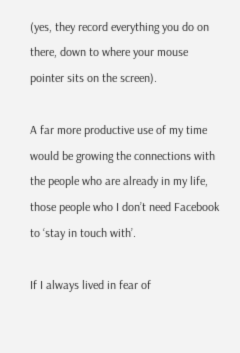(yes, they record everything you do on there, down to where your mouse pointer sits on the screen).

A far more productive use of my time would be growing the connections with the people who are already in my life, those people who I don’t need Facebook to ‘stay in touch with’.

If I always lived in fear of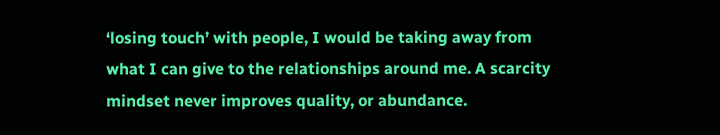‘losing touch’ with people, I would be taking away from what I can give to the relationships around me. A scarcity mindset never improves quality, or abundance.